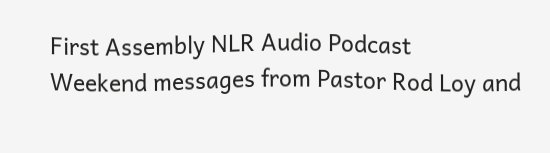First Assembly NLR Audio Podcast
Weekend messages from Pastor Rod Loy and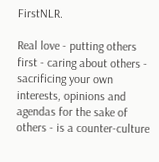FirstNLR.

Real love - putting others first - caring about others - sacrificing your own interests, opinions and agendas for the sake of others - is a counter-culture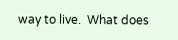way to live.  What does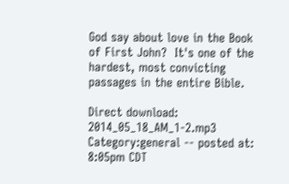God say about love in the Book of First John?  It's one of the hardest, most convicting passages in the entire Bible.

Direct download: 2014_05_18_AM_1-2.mp3
Category:general -- posted at: 8:05pm CDT